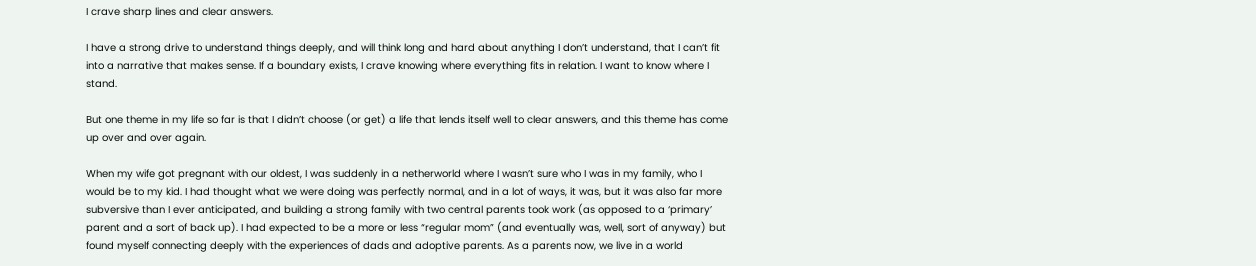I crave sharp lines and clear answers.

I have a strong drive to understand things deeply, and will think long and hard about anything I don’t understand, that I can’t fit into a narrative that makes sense. If a boundary exists, I crave knowing where everything fits in relation. I want to know where I stand.

But one theme in my life so far is that I didn’t choose (or get) a life that lends itself well to clear answers, and this theme has come up over and over again.

When my wife got pregnant with our oldest, I was suddenly in a netherworld where I wasn’t sure who I was in my family, who I would be to my kid. I had thought what we were doing was perfectly normal, and in a lot of ways, it was, but it was also far more subversive than I ever anticipated, and building a strong family with two central parents took work (as opposed to a ‘primary’ parent and a sort of back up). I had expected to be a more or less “regular mom” (and eventually was, well, sort of anyway) but found myself connecting deeply with the experiences of dads and adoptive parents. As a parents now, we live in a world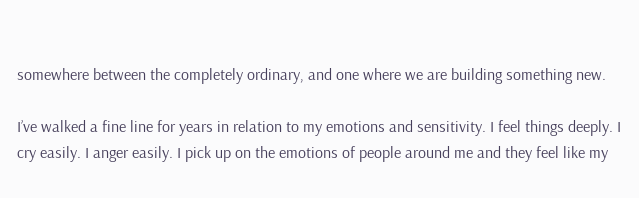somewhere between the completely ordinary, and one where we are building something new.

I’ve walked a fine line for years in relation to my emotions and sensitivity. I feel things deeply. I cry easily. I anger easily. I pick up on the emotions of people around me and they feel like my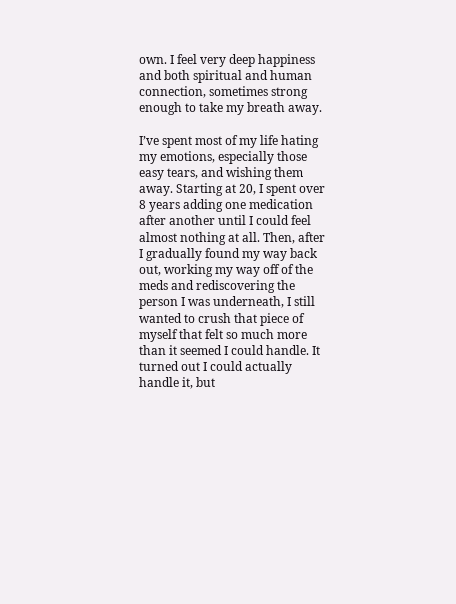own. I feel very deep happiness and both spiritual and human connection, sometimes strong enough to take my breath away.

I’ve spent most of my life hating my emotions, especially those easy tears, and wishing them away. Starting at 20, I spent over 8 years adding one medication after another until I could feel almost nothing at all. Then, after I gradually found my way back out, working my way off of the meds and rediscovering the person I was underneath, I still wanted to crush that piece of myself that felt so much more than it seemed I could handle. It turned out I could actually handle it, but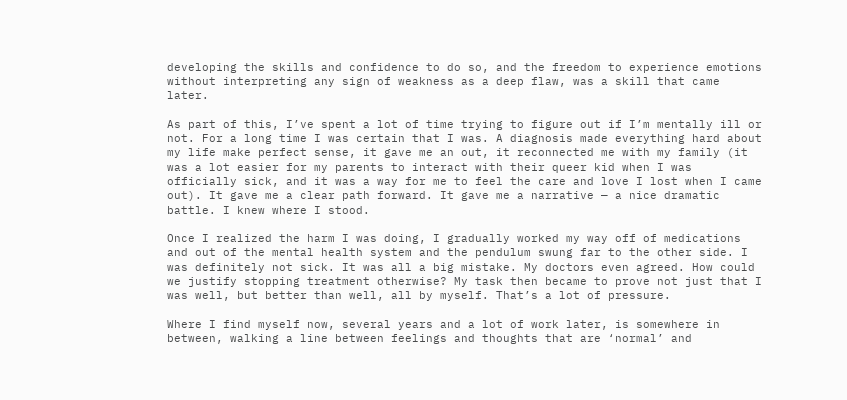developing the skills and confidence to do so, and the freedom to experience emotions without interpreting any sign of weakness as a deep flaw, was a skill that came later.

As part of this, I’ve spent a lot of time trying to figure out if I’m mentally ill or not. For a long time I was certain that I was. A diagnosis made everything hard about my life make perfect sense, it gave me an out, it reconnected me with my family (it was a lot easier for my parents to interact with their queer kid when I was officially sick, and it was a way for me to feel the care and love I lost when I came out). It gave me a clear path forward. It gave me a narrative — a nice dramatic battle. I knew where I stood.

Once I realized the harm I was doing, I gradually worked my way off of medications and out of the mental health system and the pendulum swung far to the other side. I was definitely not sick. It was all a big mistake. My doctors even agreed. How could we justify stopping treatment otherwise? My task then became to prove not just that I was well, but better than well, all by myself. That’s a lot of pressure.

Where I find myself now, several years and a lot of work later, is somewhere in between, walking a line between feelings and thoughts that are ‘normal’ and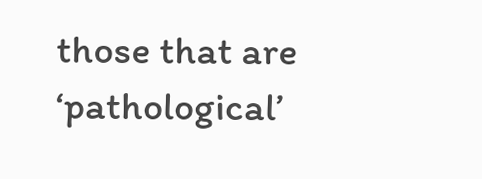those that are ‘pathological’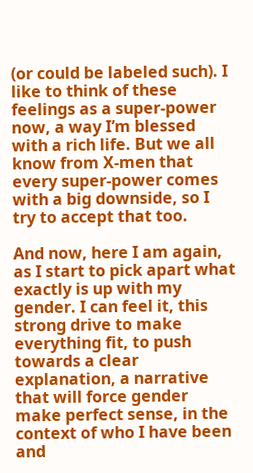(or could be labeled such). I like to think of these feelings as a super-power now, a way I’m blessed with a rich life. But we all know from X-men that every super-power comes with a big downside, so I try to accept that too.

And now, here I am again, as I start to pick apart what exactly is up with my gender. I can feel it, this strong drive to make everything fit, to push towards a clear explanation, a narrative that will force gender make perfect sense, in the context of who I have been and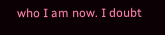who I am now. I doubt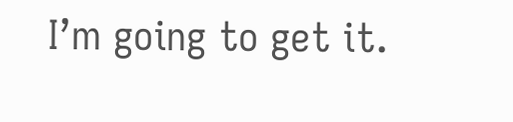I’m going to get it.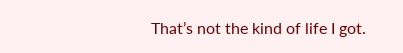That’s not the kind of life I got.